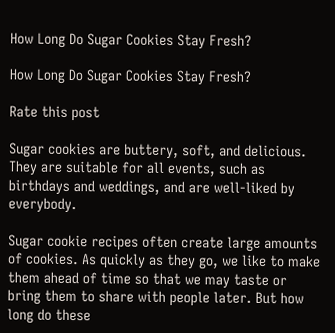How Long Do Sugar Cookies Stay Fresh?

How Long Do Sugar Cookies Stay Fresh?

Rate this post

Sugar cookies are buttery, soft, and delicious. They are suitable for all events, such as birthdays and weddings, and are well-liked by everybody.

Sugar cookie recipes often create large amounts of cookies. As quickly as they go, we like to make them ahead of time so that we may taste or bring them to share with people later. But how long do these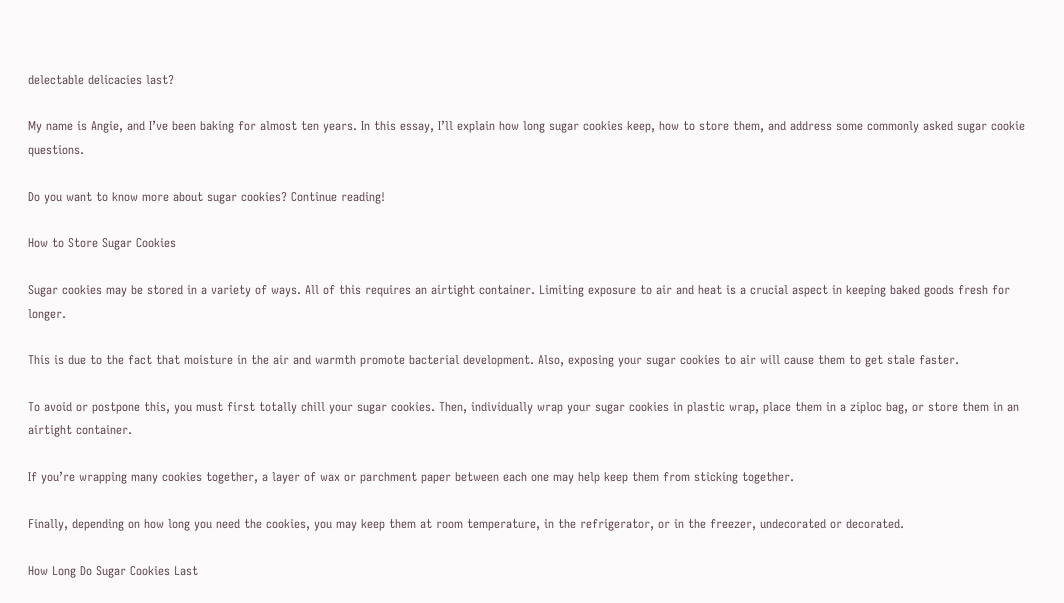delectable delicacies last?

My name is Angie, and I’ve been baking for almost ten years. In this essay, I’ll explain how long sugar cookies keep, how to store them, and address some commonly asked sugar cookie questions.

Do you want to know more about sugar cookies? Continue reading!

How to Store Sugar Cookies

Sugar cookies may be stored in a variety of ways. All of this requires an airtight container. Limiting exposure to air and heat is a crucial aspect in keeping baked goods fresh for longer.

This is due to the fact that moisture in the air and warmth promote bacterial development. Also, exposing your sugar cookies to air will cause them to get stale faster.

To avoid or postpone this, you must first totally chill your sugar cookies. Then, individually wrap your sugar cookies in plastic wrap, place them in a ziploc bag, or store them in an airtight container.

If you’re wrapping many cookies together, a layer of wax or parchment paper between each one may help keep them from sticking together.

Finally, depending on how long you need the cookies, you may keep them at room temperature, in the refrigerator, or in the freezer, undecorated or decorated.

How Long Do Sugar Cookies Last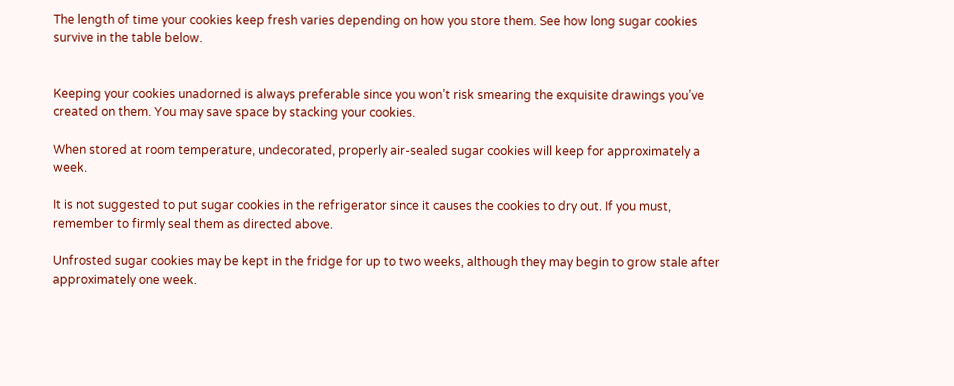The length of time your cookies keep fresh varies depending on how you store them. See how long sugar cookies survive in the table below.


Keeping your cookies unadorned is always preferable since you won’t risk smearing the exquisite drawings you’ve created on them. You may save space by stacking your cookies.

When stored at room temperature, undecorated, properly air-sealed sugar cookies will keep for approximately a week.

It is not suggested to put sugar cookies in the refrigerator since it causes the cookies to dry out. If you must, remember to firmly seal them as directed above.

Unfrosted sugar cookies may be kept in the fridge for up to two weeks, although they may begin to grow stale after approximately one week.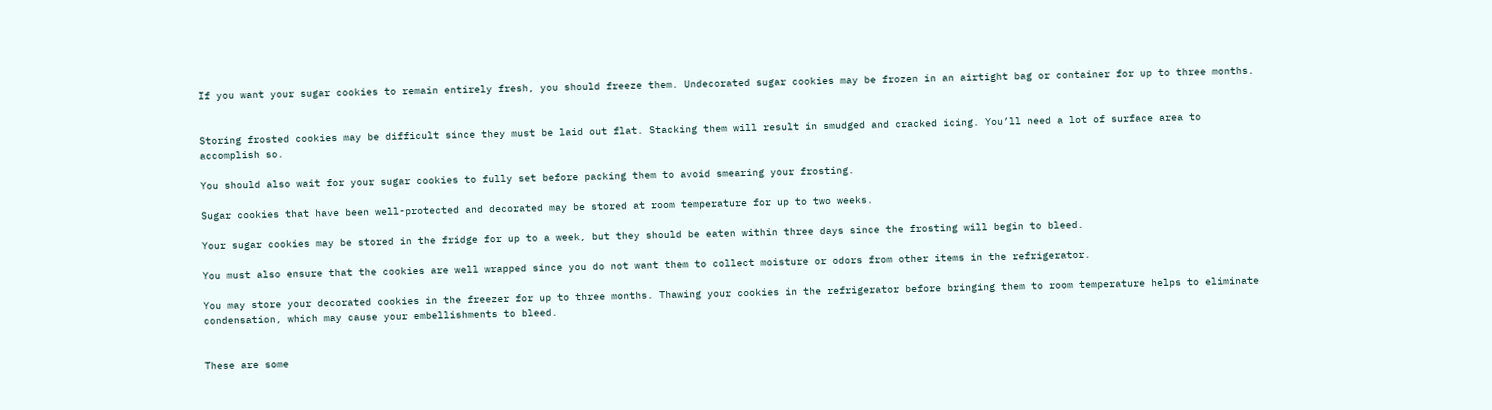If you want your sugar cookies to remain entirely fresh, you should freeze them. Undecorated sugar cookies may be frozen in an airtight bag or container for up to three months.


Storing frosted cookies may be difficult since they must be laid out flat. Stacking them will result in smudged and cracked icing. You’ll need a lot of surface area to accomplish so.

You should also wait for your sugar cookies to fully set before packing them to avoid smearing your frosting.

Sugar cookies that have been well-protected and decorated may be stored at room temperature for up to two weeks.

Your sugar cookies may be stored in the fridge for up to a week, but they should be eaten within three days since the frosting will begin to bleed.

You must also ensure that the cookies are well wrapped since you do not want them to collect moisture or odors from other items in the refrigerator.

You may store your decorated cookies in the freezer for up to three months. Thawing your cookies in the refrigerator before bringing them to room temperature helps to eliminate condensation, which may cause your embellishments to bleed.


These are some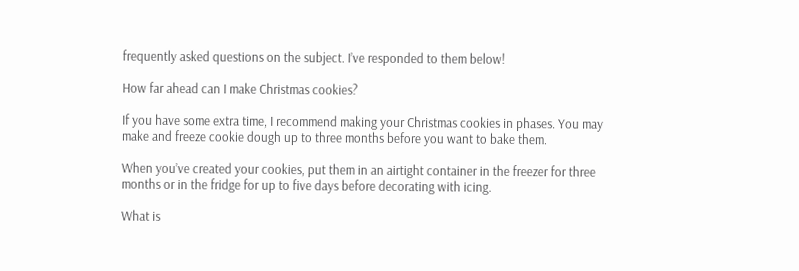frequently asked questions on the subject. I’ve responded to them below!

How far ahead can I make Christmas cookies?

If you have some extra time, I recommend making your Christmas cookies in phases. You may make and freeze cookie dough up to three months before you want to bake them.

When you’ve created your cookies, put them in an airtight container in the freezer for three months or in the fridge for up to five days before decorating with icing.

What is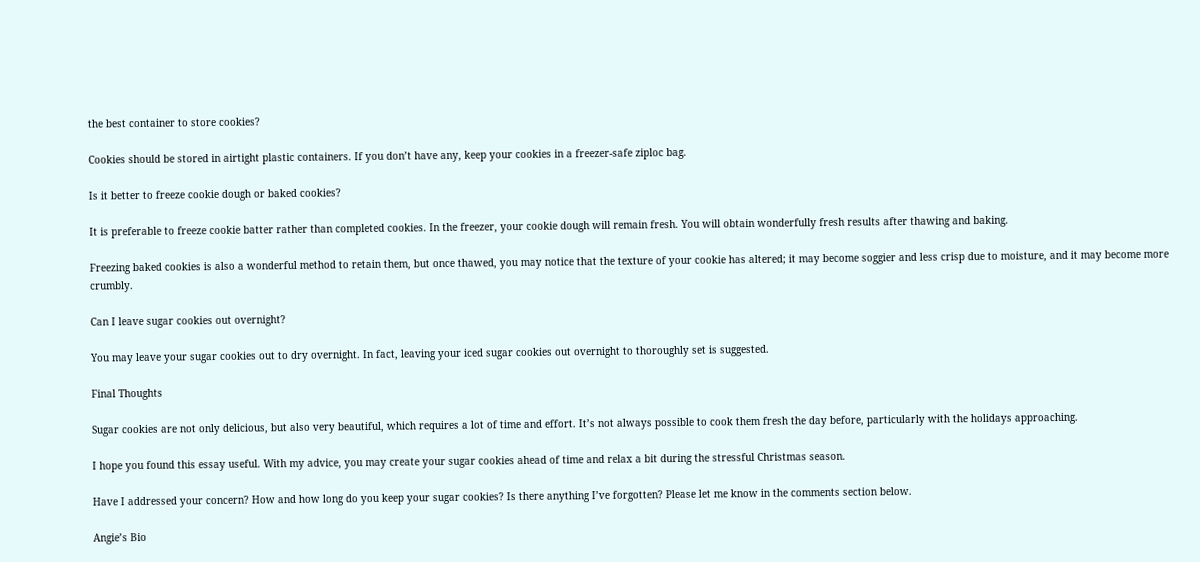the best container to store cookies?

Cookies should be stored in airtight plastic containers. If you don’t have any, keep your cookies in a freezer-safe ziploc bag.

Is it better to freeze cookie dough or baked cookies?

It is preferable to freeze cookie batter rather than completed cookies. In the freezer, your cookie dough will remain fresh. You will obtain wonderfully fresh results after thawing and baking.

Freezing baked cookies is also a wonderful method to retain them, but once thawed, you may notice that the texture of your cookie has altered; it may become soggier and less crisp due to moisture, and it may become more crumbly.

Can I leave sugar cookies out overnight?

You may leave your sugar cookies out to dry overnight. In fact, leaving your iced sugar cookies out overnight to thoroughly set is suggested.

Final Thoughts

Sugar cookies are not only delicious, but also very beautiful, which requires a lot of time and effort. It’s not always possible to cook them fresh the day before, particularly with the holidays approaching.

I hope you found this essay useful. With my advice, you may create your sugar cookies ahead of time and relax a bit during the stressful Christmas season.

Have I addressed your concern? How and how long do you keep your sugar cookies? Is there anything I’ve forgotten? Please let me know in the comments section below.

Angie’s Bio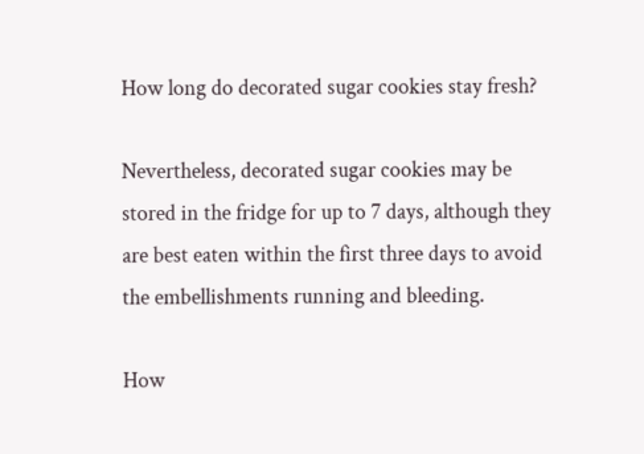How long do decorated sugar cookies stay fresh?

Nevertheless, decorated sugar cookies may be stored in the fridge for up to 7 days, although they are best eaten within the first three days to avoid the embellishments running and bleeding.

How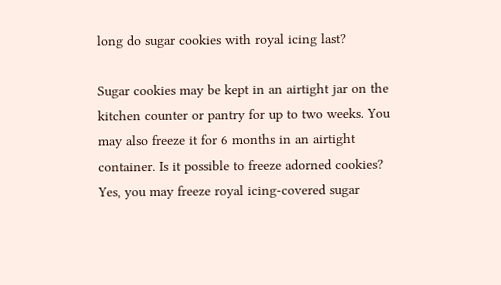long do sugar cookies with royal icing last?

Sugar cookies may be kept in an airtight jar on the kitchen counter or pantry for up to two weeks. You may also freeze it for 6 months in an airtight container. Is it possible to freeze adorned cookies? Yes, you may freeze royal icing-covered sugar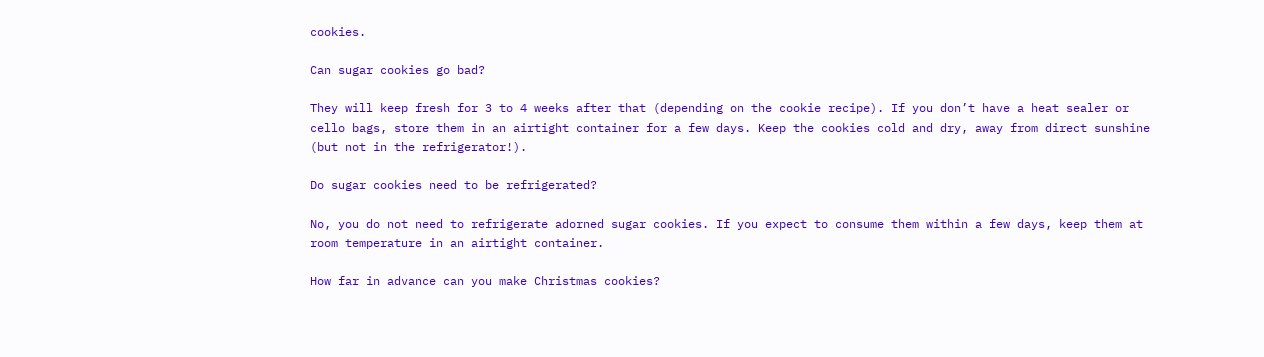cookies.

Can sugar cookies go bad?

They will keep fresh for 3 to 4 weeks after that (depending on the cookie recipe). If you don’t have a heat sealer or cello bags, store them in an airtight container for a few days. Keep the cookies cold and dry, away from direct sunshine (but not in the refrigerator!).

Do sugar cookies need to be refrigerated?

No, you do not need to refrigerate adorned sugar cookies. If you expect to consume them within a few days, keep them at room temperature in an airtight container.

How far in advance can you make Christmas cookies?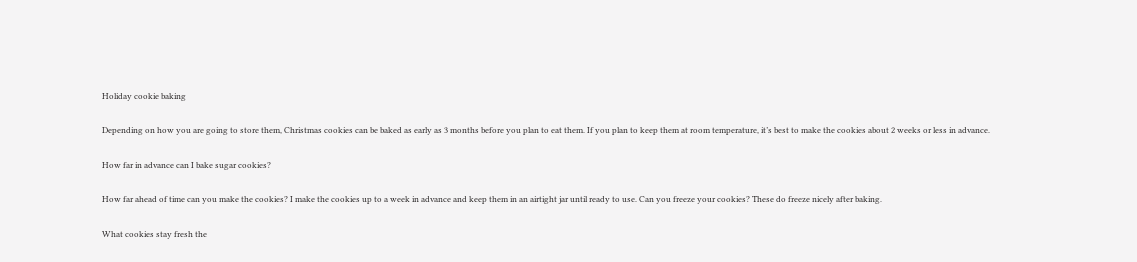Holiday cookie baking

Depending on how you are going to store them, Christmas cookies can be baked as early as 3 months before you plan to eat them. If you plan to keep them at room temperature, it’s best to make the cookies about 2 weeks or less in advance.

How far in advance can I bake sugar cookies?

How far ahead of time can you make the cookies? I make the cookies up to a week in advance and keep them in an airtight jar until ready to use. Can you freeze your cookies? These do freeze nicely after baking.

What cookies stay fresh the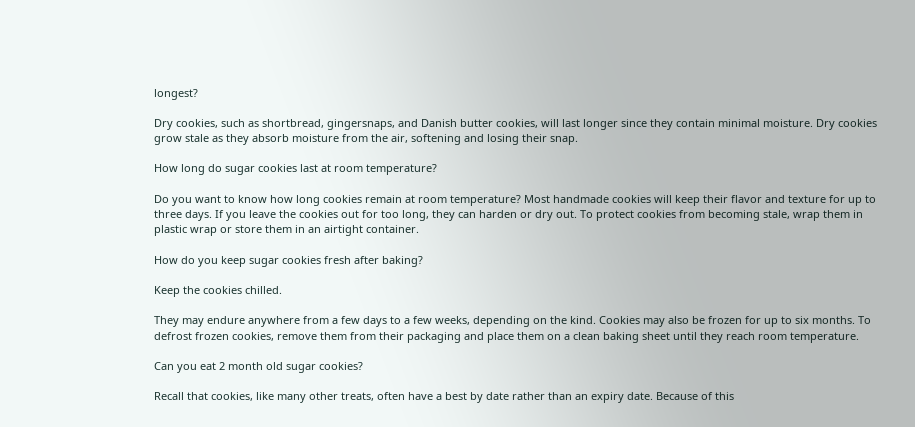longest?

Dry cookies, such as shortbread, gingersnaps, and Danish butter cookies, will last longer since they contain minimal moisture. Dry cookies grow stale as they absorb moisture from the air, softening and losing their snap.

How long do sugar cookies last at room temperature?

Do you want to know how long cookies remain at room temperature? Most handmade cookies will keep their flavor and texture for up to three days. If you leave the cookies out for too long, they can harden or dry out. To protect cookies from becoming stale, wrap them in plastic wrap or store them in an airtight container.

How do you keep sugar cookies fresh after baking?

Keep the cookies chilled.

They may endure anywhere from a few days to a few weeks, depending on the kind. Cookies may also be frozen for up to six months. To defrost frozen cookies, remove them from their packaging and place them on a clean baking sheet until they reach room temperature.

Can you eat 2 month old sugar cookies?

Recall that cookies, like many other treats, often have a best by date rather than an expiry date. Because of this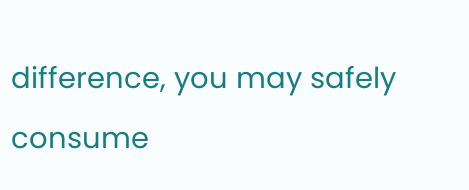difference, you may safely consume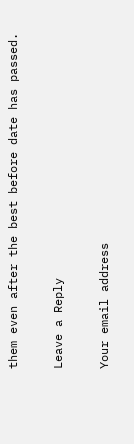them even after the best before date has passed.

Leave a Reply

Your email address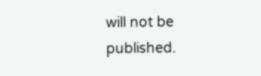will not be published.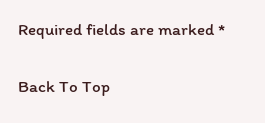Required fields are marked *

Back To Top